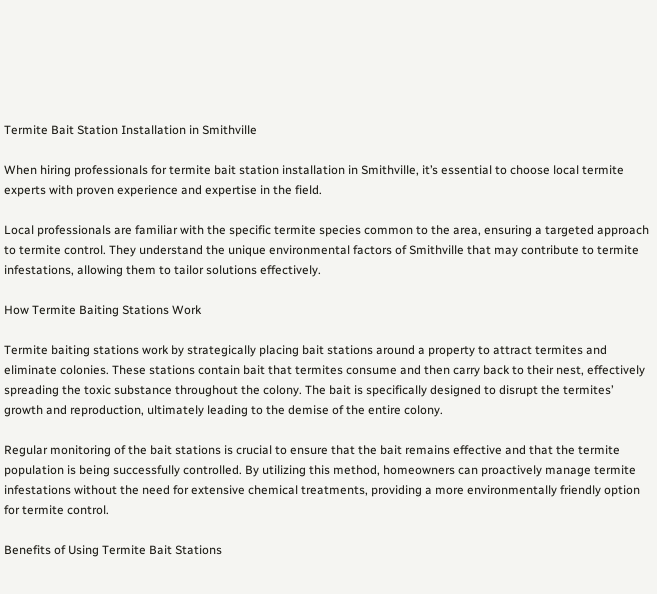Termite Bait Station Installation in Smithville

When hiring professionals for termite bait station installation in Smithville, it’s essential to choose local termite experts with proven experience and expertise in the field.

Local professionals are familiar with the specific termite species common to the area, ensuring a targeted approach to termite control. They understand the unique environmental factors of Smithville that may contribute to termite infestations, allowing them to tailor solutions effectively.

How Termite Baiting Stations Work

Termite baiting stations work by strategically placing bait stations around a property to attract termites and eliminate colonies. These stations contain bait that termites consume and then carry back to their nest, effectively spreading the toxic substance throughout the colony. The bait is specifically designed to disrupt the termites’ growth and reproduction, ultimately leading to the demise of the entire colony.

Regular monitoring of the bait stations is crucial to ensure that the bait remains effective and that the termite population is being successfully controlled. By utilizing this method, homeowners can proactively manage termite infestations without the need for extensive chemical treatments, providing a more environmentally friendly option for termite control.

Benefits of Using Termite Bait Stations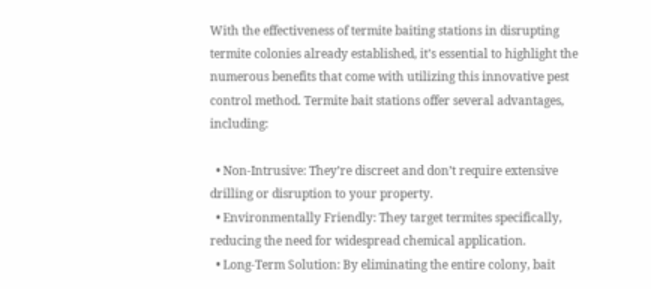With the effectiveness of termite baiting stations in disrupting termite colonies already established, it’s essential to highlight the numerous benefits that come with utilizing this innovative pest control method. Termite bait stations offer several advantages, including:

  • Non-Intrusive: They’re discreet and don’t require extensive drilling or disruption to your property.
  • Environmentally Friendly: They target termites specifically, reducing the need for widespread chemical application.
  • Long-Term Solution: By eliminating the entire colony, bait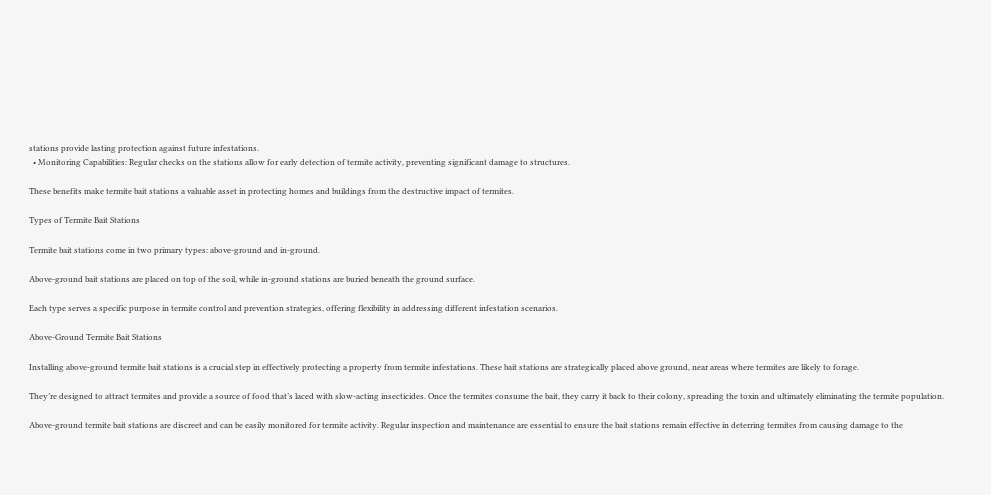stations provide lasting protection against future infestations.
  • Monitoring Capabilities: Regular checks on the stations allow for early detection of termite activity, preventing significant damage to structures.

These benefits make termite bait stations a valuable asset in protecting homes and buildings from the destructive impact of termites.

Types of Termite Bait Stations

Termite bait stations come in two primary types: above-ground and in-ground.

Above-ground bait stations are placed on top of the soil, while in-ground stations are buried beneath the ground surface.

Each type serves a specific purpose in termite control and prevention strategies, offering flexibility in addressing different infestation scenarios.

Above-Ground Termite Bait Stations

Installing above-ground termite bait stations is a crucial step in effectively protecting a property from termite infestations. These bait stations are strategically placed above ground, near areas where termites are likely to forage.

They’re designed to attract termites and provide a source of food that’s laced with slow-acting insecticides. Once the termites consume the bait, they carry it back to their colony, spreading the toxin and ultimately eliminating the termite population.

Above-ground termite bait stations are discreet and can be easily monitored for termite activity. Regular inspection and maintenance are essential to ensure the bait stations remain effective in deterring termites from causing damage to the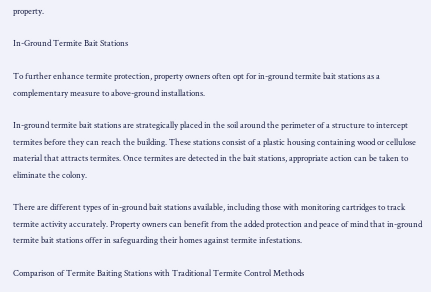property.

In-Ground Termite Bait Stations

To further enhance termite protection, property owners often opt for in-ground termite bait stations as a complementary measure to above-ground installations.

In-ground termite bait stations are strategically placed in the soil around the perimeter of a structure to intercept termites before they can reach the building. These stations consist of a plastic housing containing wood or cellulose material that attracts termites. Once termites are detected in the bait stations, appropriate action can be taken to eliminate the colony.

There are different types of in-ground bait stations available, including those with monitoring cartridges to track termite activity accurately. Property owners can benefit from the added protection and peace of mind that in-ground termite bait stations offer in safeguarding their homes against termite infestations.

Comparison of Termite Baiting Stations with Traditional Termite Control Methods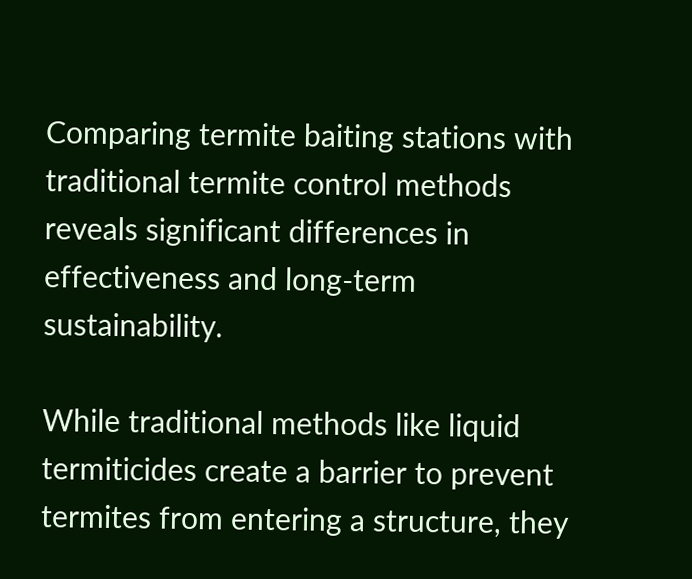Comparing termite baiting stations with traditional termite control methods reveals significant differences in effectiveness and long-term sustainability.

While traditional methods like liquid termiticides create a barrier to prevent termites from entering a structure, they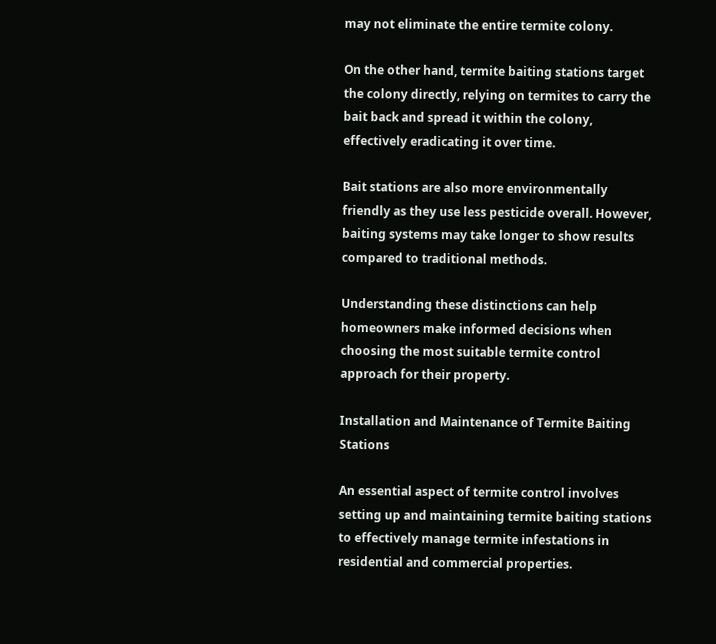may not eliminate the entire termite colony.

On the other hand, termite baiting stations target the colony directly, relying on termites to carry the bait back and spread it within the colony, effectively eradicating it over time.

Bait stations are also more environmentally friendly as they use less pesticide overall. However, baiting systems may take longer to show results compared to traditional methods.

Understanding these distinctions can help homeowners make informed decisions when choosing the most suitable termite control approach for their property.

Installation and Maintenance of Termite Baiting Stations

An essential aspect of termite control involves setting up and maintaining termite baiting stations to effectively manage termite infestations in residential and commercial properties.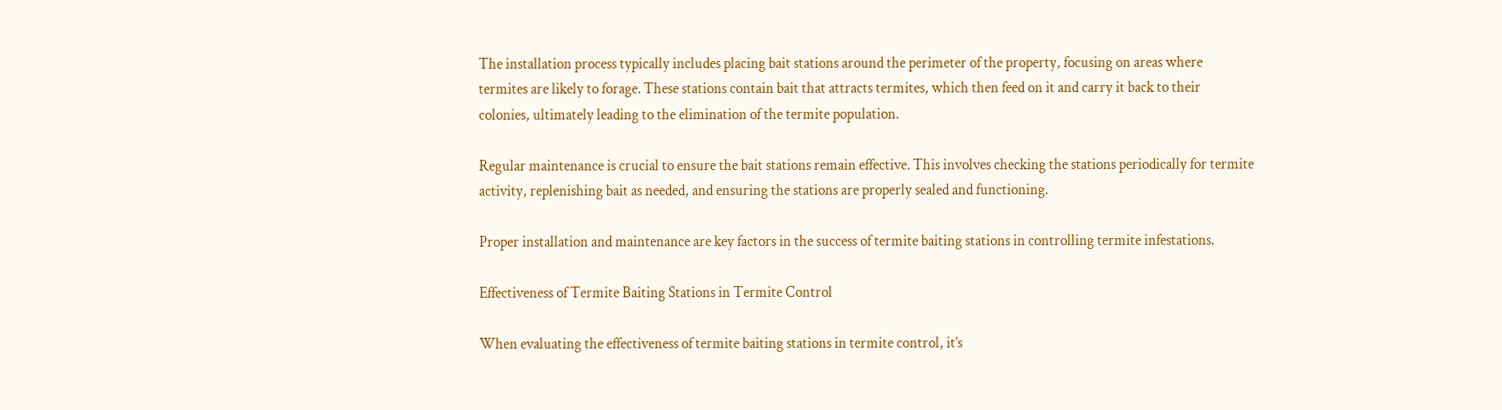The installation process typically includes placing bait stations around the perimeter of the property, focusing on areas where termites are likely to forage. These stations contain bait that attracts termites, which then feed on it and carry it back to their colonies, ultimately leading to the elimination of the termite population.

Regular maintenance is crucial to ensure the bait stations remain effective. This involves checking the stations periodically for termite activity, replenishing bait as needed, and ensuring the stations are properly sealed and functioning.

Proper installation and maintenance are key factors in the success of termite baiting stations in controlling termite infestations.

Effectiveness of Termite Baiting Stations in Termite Control

When evaluating the effectiveness of termite baiting stations in termite control, it’s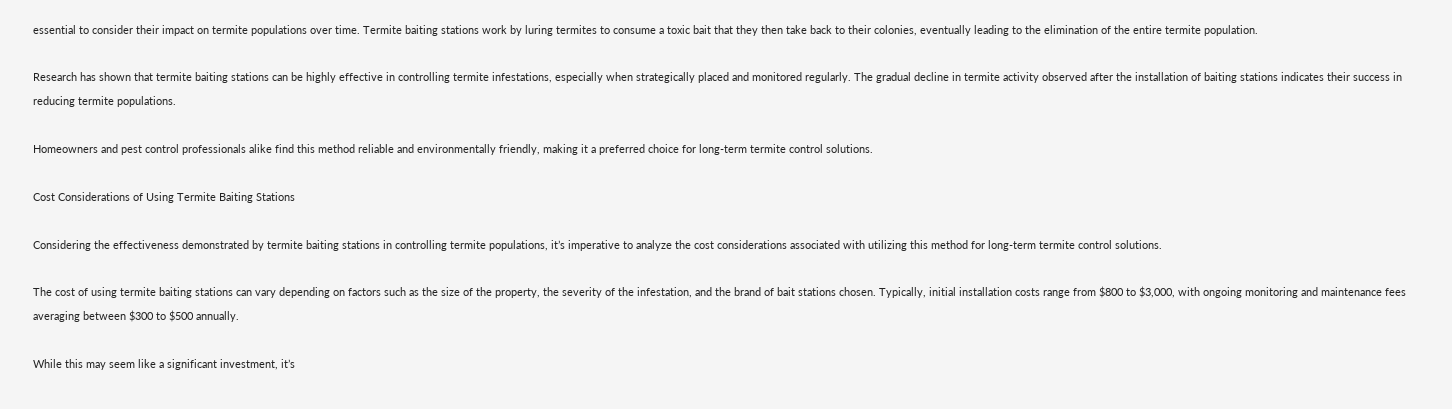essential to consider their impact on termite populations over time. Termite baiting stations work by luring termites to consume a toxic bait that they then take back to their colonies, eventually leading to the elimination of the entire termite population.

Research has shown that termite baiting stations can be highly effective in controlling termite infestations, especially when strategically placed and monitored regularly. The gradual decline in termite activity observed after the installation of baiting stations indicates their success in reducing termite populations.

Homeowners and pest control professionals alike find this method reliable and environmentally friendly, making it a preferred choice for long-term termite control solutions.

Cost Considerations of Using Termite Baiting Stations

Considering the effectiveness demonstrated by termite baiting stations in controlling termite populations, it’s imperative to analyze the cost considerations associated with utilizing this method for long-term termite control solutions.

The cost of using termite baiting stations can vary depending on factors such as the size of the property, the severity of the infestation, and the brand of bait stations chosen. Typically, initial installation costs range from $800 to $3,000, with ongoing monitoring and maintenance fees averaging between $300 to $500 annually.

While this may seem like a significant investment, it’s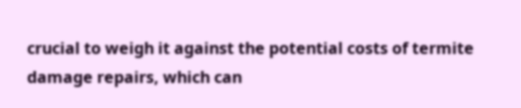crucial to weigh it against the potential costs of termite damage repairs, which can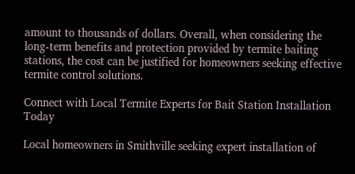amount to thousands of dollars. Overall, when considering the long-term benefits and protection provided by termite baiting stations, the cost can be justified for homeowners seeking effective termite control solutions.

Connect with Local Termite Experts for Bait Station Installation Today

Local homeowners in Smithville seeking expert installation of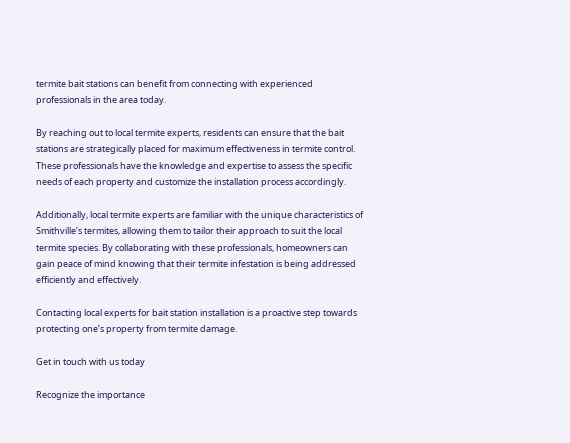termite bait stations can benefit from connecting with experienced professionals in the area today.

By reaching out to local termite experts, residents can ensure that the bait stations are strategically placed for maximum effectiveness in termite control. These professionals have the knowledge and expertise to assess the specific needs of each property and customize the installation process accordingly.

Additionally, local termite experts are familiar with the unique characteristics of Smithville’s termites, allowing them to tailor their approach to suit the local termite species. By collaborating with these professionals, homeowners can gain peace of mind knowing that their termite infestation is being addressed efficiently and effectively.

Contacting local experts for bait station installation is a proactive step towards protecting one’s property from termite damage.

Get in touch with us today

Recognize the importance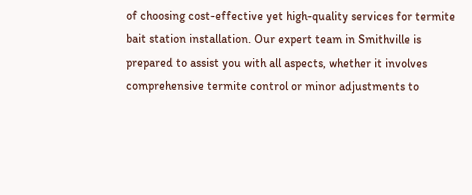of choosing cost-effective yet high-quality services for termite bait station installation. Our expert team in Smithville is prepared to assist you with all aspects, whether it involves comprehensive termite control or minor adjustments to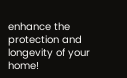enhance the protection and longevity of your home!